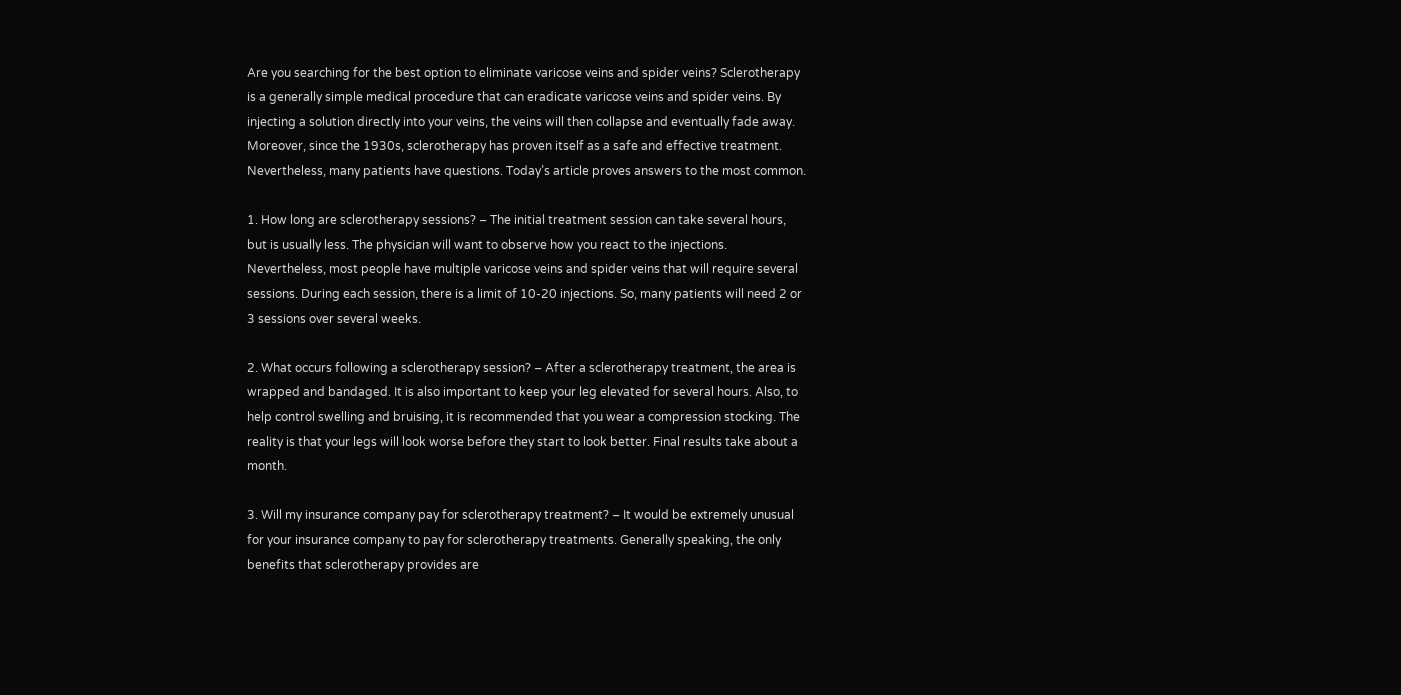Are you searching for the best option to eliminate varicose veins and spider veins? Sclerotherapy is a generally simple medical procedure that can eradicate varicose veins and spider veins. By injecting a solution directly into your veins, the veins will then collapse and eventually fade away. Moreover, since the 1930s, sclerotherapy has proven itself as a safe and effective treatment. Nevertheless, many patients have questions. Today’s article proves answers to the most common.

1. How long are sclerotherapy sessions? – The initial treatment session can take several hours, but is usually less. The physician will want to observe how you react to the injections. Nevertheless, most people have multiple varicose veins and spider veins that will require several sessions. During each session, there is a limit of 10-20 injections. So, many patients will need 2 or 3 sessions over several weeks.

2. What occurs following a sclerotherapy session? – After a sclerotherapy treatment, the area is wrapped and bandaged. It is also important to keep your leg elevated for several hours. Also, to help control swelling and bruising, it is recommended that you wear a compression stocking. The reality is that your legs will look worse before they start to look better. Final results take about a month.

3. Will my insurance company pay for sclerotherapy treatment? – It would be extremely unusual for your insurance company to pay for sclerotherapy treatments. Generally speaking, the only benefits that sclerotherapy provides are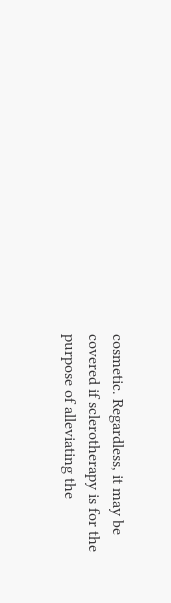cosmetic. Regardless, it may be covered if sclerotherapy is for the purpose of alleviating the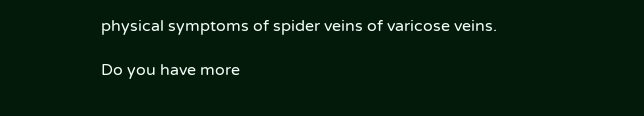physical symptoms of spider veins of varicose veins.

Do you have more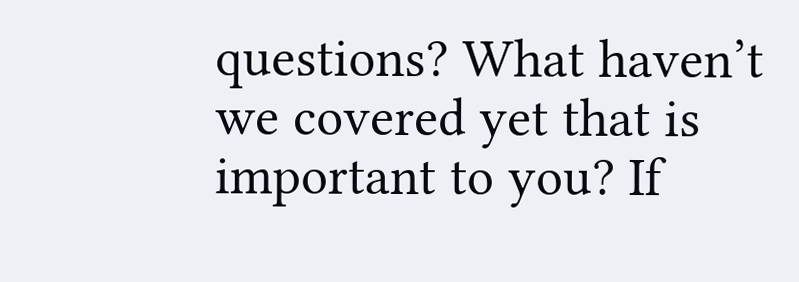questions? What haven’t we covered yet that is important to you? If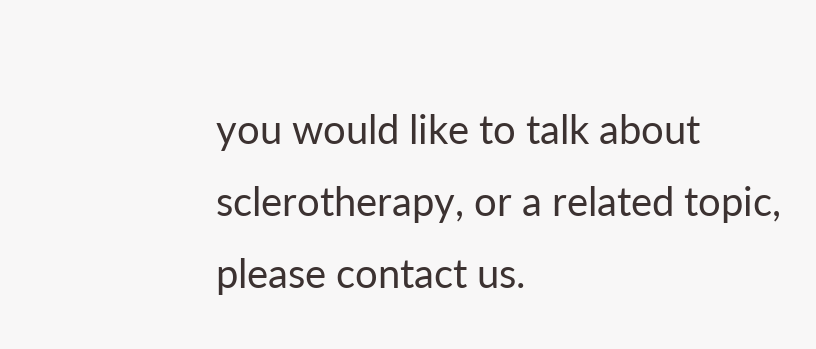you would like to talk about sclerotherapy, or a related topic, please contact us.